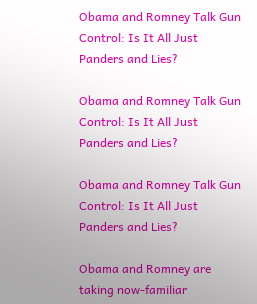Obama and Romney Talk Gun Control: Is It All Just Panders and Lies?

Obama and Romney Talk Gun Control: Is It All Just Panders and Lies?

Obama and Romney Talk Gun Control: Is It All Just Panders and Lies?

Obama and Romney are taking now-familiar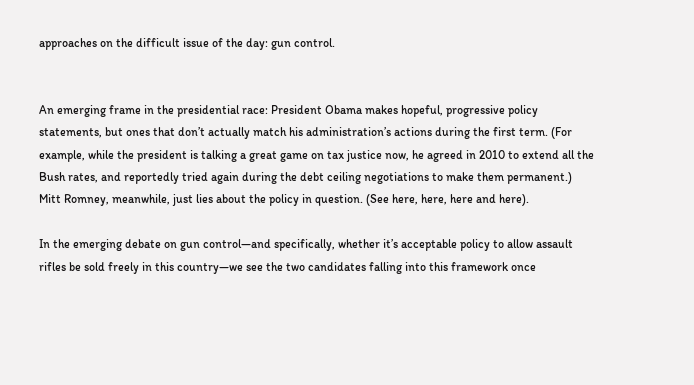approaches on the difficult issue of the day: gun control.


An emerging frame in the presidential race: President Obama makes hopeful, progressive policy statements, but ones that don’t actually match his administration’s actions during the first term. (For example, while the president is talking a great game on tax justice now, he agreed in 2010 to extend all the Bush rates, and reportedly tried again during the debt ceiling negotiations to make them permanent.) Mitt Romney, meanwhile, just lies about the policy in question. (See here, here, here and here).

In the emerging debate on gun control—and specifically, whether it’s acceptable policy to allow assault rifles be sold freely in this country—we see the two candidates falling into this framework once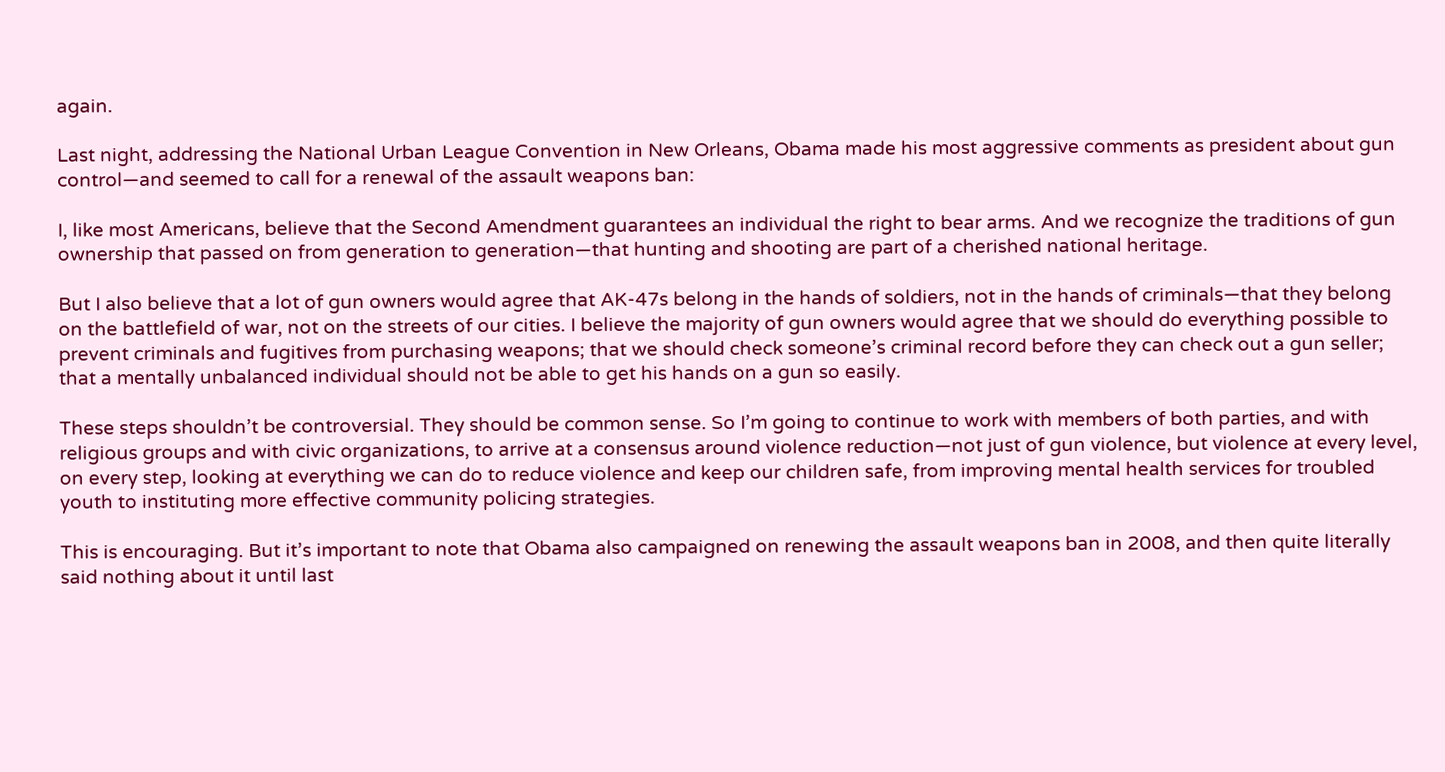again.

Last night, addressing the National Urban League Convention in New Orleans, Obama made his most aggressive comments as president about gun control—and seemed to call for a renewal of the assault weapons ban:

I, like most Americans, believe that the Second Amendment guarantees an individual the right to bear arms. And we recognize the traditions of gun ownership that passed on from generation to generation—that hunting and shooting are part of a cherished national heritage.

But I also believe that a lot of gun owners would agree that AK-47s belong in the hands of soldiers, not in the hands of criminals—that they belong on the battlefield of war, not on the streets of our cities. I believe the majority of gun owners would agree that we should do everything possible to prevent criminals and fugitives from purchasing weapons; that we should check someone’s criminal record before they can check out a gun seller; that a mentally unbalanced individual should not be able to get his hands on a gun so easily.

These steps shouldn’t be controversial. They should be common sense. So I’m going to continue to work with members of both parties, and with religious groups and with civic organizations, to arrive at a consensus around violence reduction—not just of gun violence, but violence at every level, on every step, looking at everything we can do to reduce violence and keep our children safe, from improving mental health services for troubled youth to instituting more effective community policing strategies.

This is encouraging. But it’s important to note that Obama also campaigned on renewing the assault weapons ban in 2008, and then quite literally said nothing about it until last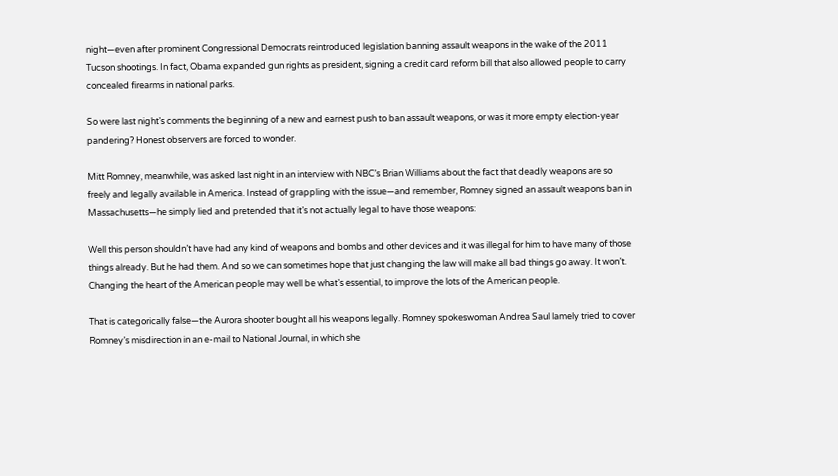night—even after prominent Congressional Democrats reintroduced legislation banning assault weapons in the wake of the 2011 Tucson shootings. In fact, Obama expanded gun rights as president, signing a credit card reform bill that also allowed people to carry concealed firearms in national parks.

So were last night’s comments the beginning of a new and earnest push to ban assault weapons, or was it more empty election-year pandering? Honest observers are forced to wonder.

Mitt Romney, meanwhile, was asked last night in an interview with NBC’s Brian Williams about the fact that deadly weapons are so freely and legally available in America. Instead of grappling with the issue—and remember, Romney signed an assault weapons ban in Massachusetts—he simply lied and pretended that it’s not actually legal to have those weapons:

Well this person shouldn’t have had any kind of weapons and bombs and other devices and it was illegal for him to have many of those things already. But he had them. And so we can sometimes hope that just changing the law will make all bad things go away. It won’t. Changing the heart of the American people may well be what’s essential, to improve the lots of the American people.

That is categorically false—the Aurora shooter bought all his weapons legally. Romney spokeswoman Andrea Saul lamely tried to cover Romney’s misdirection in an e-mail to National Journal, in which she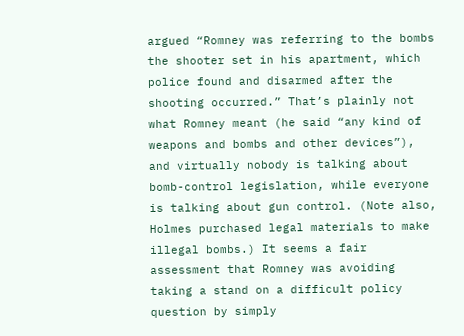argued “Romney was referring to the bombs the shooter set in his apartment, which police found and disarmed after the shooting occurred.” That’s plainly not what Romney meant (he said “any kind of weapons and bombs and other devices”), and virtually nobody is talking about bomb-control legislation, while everyone is talking about gun control. (Note also, Holmes purchased legal materials to make illegal bombs.) It seems a fair assessment that Romney was avoiding taking a stand on a difficult policy question by simply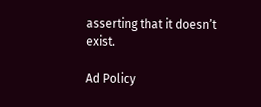asserting that it doesn’t exist.

Ad Policy